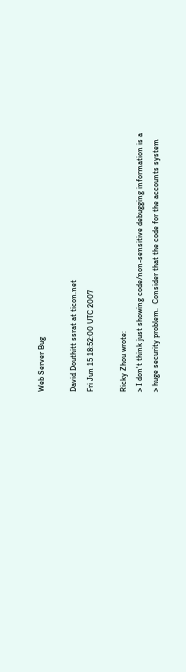Web Server Bug

David Douthitt ssrat at ticon.net
Fri Jun 15 18:52:00 UTC 2007

Ricky Zhou wrote:
> I don't think just showing code/non-sensitive debugging information is a
> huge security problem.  Consider that the code for the accounts system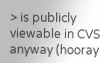> is publicly viewable in CVS anyway (hooray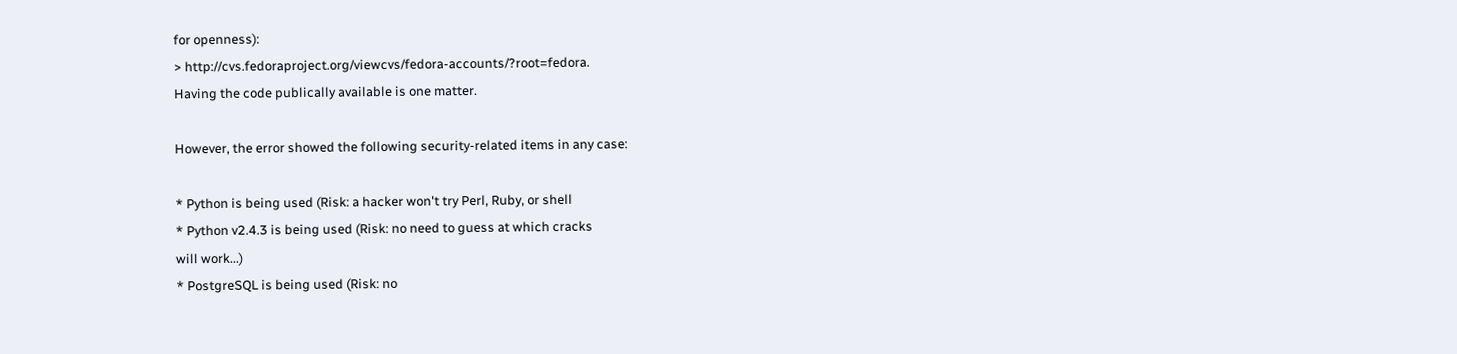for openness):
> http://cvs.fedoraproject.org/viewcvs/fedora-accounts/?root=fedora.
Having the code publically available is one matter.

However, the error showed the following security-related items in any case:

* Python is being used (Risk: a hacker won't try Perl, Ruby, or shell
* Python v2.4.3 is being used (Risk: no need to guess at which cracks
will work...)
* PostgreSQL is being used (Risk: no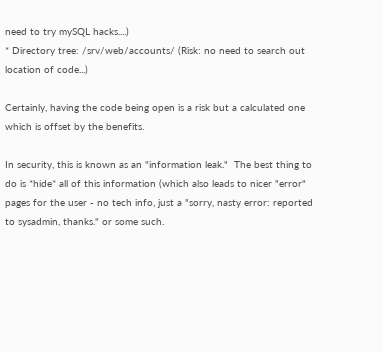need to try mySQL hacks....)
* Directory tree: /srv/web/accounts/ (Risk: no need to search out
location of code...)

Certainly, having the code being open is a risk but a calculated one
which is offset by the benefits.

In security, this is known as an "information leak."  The best thing to
do is *hide* all of this information (which also leads to nicer "error"
pages for the user - no tech info, just a "sorry, nasty error: reported
to sysadmin, thanks." or some such.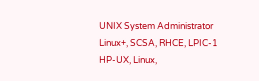UNIX System Administrator
Linux+, SCSA, RHCE, LPIC-1
HP-UX, Linux,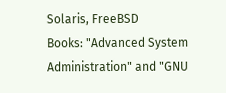Solaris, FreeBSD
Books: "Advanced System Administration" and "GNU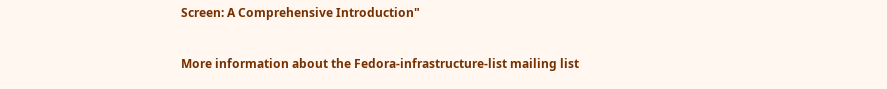Screen: A Comprehensive Introduction"

More information about the Fedora-infrastructure-list mailing list